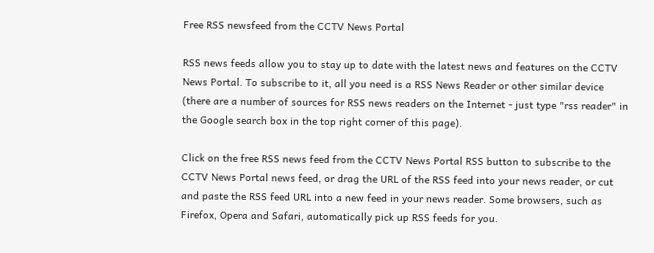Free RSS newsfeed from the CCTV News Portal

RSS news feeds allow you to stay up to date with the latest news and features on the CCTV News Portal. To subscribe to it, all you need is a RSS News Reader or other similar device (there are a number of sources for RSS news readers on the Internet - just type "rss reader" in the Google search box in the top right corner of this page).

Click on the free RSS news feed from the CCTV News Portal RSS button to subscribe to the CCTV News Portal news feed, or drag the URL of the RSS feed into your news reader, or cut and paste the RSS feed URL into a new feed in your news reader. Some browsers, such as Firefox, Opera and Safari, automatically pick up RSS feeds for you.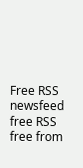Free RSS newsfeed free RSS free from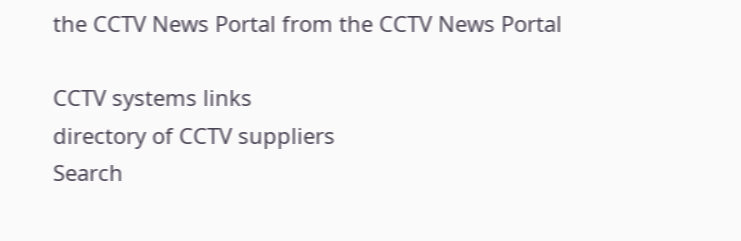the CCTV News Portal from the CCTV News Portal

CCTV systems links
directory of CCTV suppliers
Search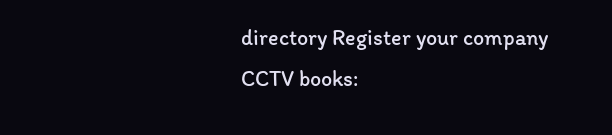directory Register your company
CCTV books: